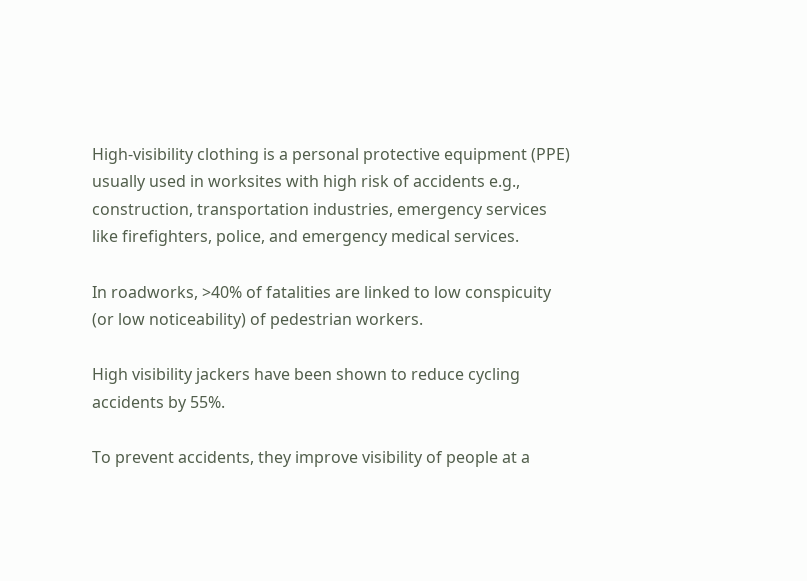High-visibility clothing is a personal protective equipment (PPE) usually used in worksites with high risk of accidents e.g., construction, transportation industries, emergency services like firefighters, police, and emergency medical services.

In roadworks, >40% of fatalities are linked to low conspicuity (or low noticeability) of pedestrian workers.

High visibility jackers have been shown to reduce cycling accidents by 55%.

To prevent accidents, they improve visibility of people at a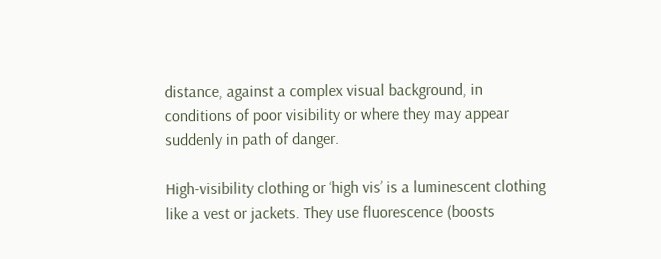distance, against a complex visual background, in conditions of poor visibility or where they may appear suddenly in path of danger.

High-visibility clothing or ‘high vis’ is a luminescent clothing like a vest or jackets. They use fluorescence (boosts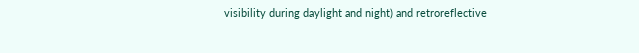visibility during daylight and night) and retroreflective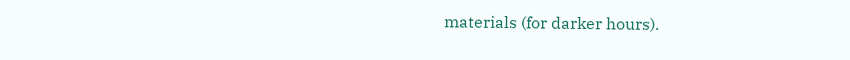materials (for darker hours).